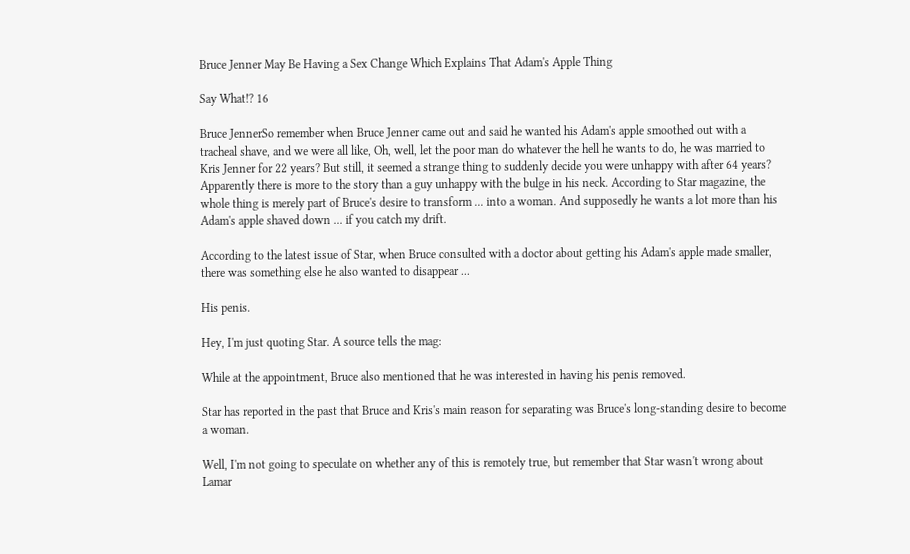Bruce Jenner May Be Having a Sex Change Which Explains That Adam's Apple Thing

Say What!? 16

Bruce JennerSo remember when Bruce Jenner came out and said he wanted his Adam's apple smoothed out with a tracheal shave, and we were all like, Oh, well, let the poor man do whatever the hell he wants to do, he was married to Kris Jenner for 22 years? But still, it seemed a strange thing to suddenly decide you were unhappy with after 64 years? Apparently there is more to the story than a guy unhappy with the bulge in his neck. According to Star magazine, the whole thing is merely part of Bruce's desire to transform ... into a woman. And supposedly he wants a lot more than his Adam's apple shaved down ... if you catch my drift.

According to the latest issue of Star, when Bruce consulted with a doctor about getting his Adam's apple made smaller, there was something else he also wanted to disappear ...

His penis.

Hey, I'm just quoting Star. A source tells the mag:

While at the appointment, Bruce also mentioned that he was interested in having his penis removed.

Star has reported in the past that Bruce and Kris's main reason for separating was Bruce's long-standing desire to become a woman.

Well, I'm not going to speculate on whether any of this is remotely true, but remember that Star wasn't wrong about Lamar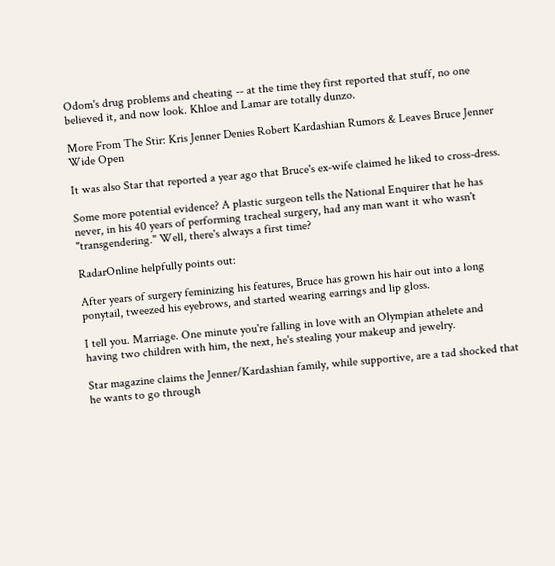Odom's drug problems and cheating -- at the time they first reported that stuff, no one believed it, and now look. Khloe and Lamar are totally dunzo.

More From The Stir: Kris Jenner Denies Robert Kardashian Rumors & Leaves Bruce Jenner Wide Open

It was also Star that reported a year ago that Bruce's ex-wife claimed he liked to cross-dress.

Some more potential evidence? A plastic surgeon tells the National Enquirer that he has never, in his 40 years of performing tracheal surgery, had any man want it who wasn't "transgendering." Well, there's always a first time?

RadarOnline helpfully points out:

After years of surgery feminizing his features, Bruce has grown his hair out into a long ponytail, tweezed his eyebrows, and started wearing earrings and lip gloss.

I tell you. Marriage. One minute you're falling in love with an Olympian athelete and having two children with him, the next, he's stealing your makeup and jewelry.

Star magazine claims the Jenner/Kardashian family, while supportive, are a tad shocked that he wants to go through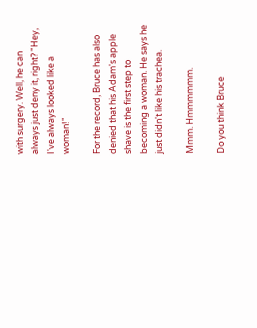with surgery. Well, he can always just deny it, right? "Hey, I've always looked like a woman!"

For the record, Bruce has also denied that his Adam's apple shave is the first step to becoming a woman. He says he just didn't like his trachea.

Mmm. Hmmmmmm.

Do you think Bruce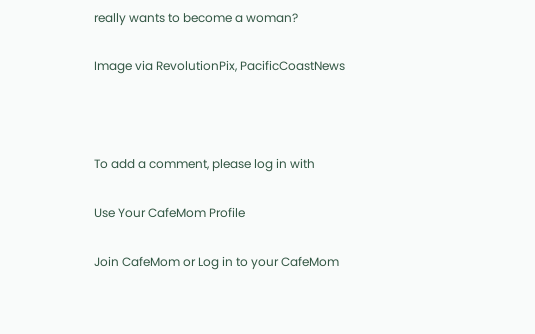really wants to become a woman?

Image via RevolutionPix, PacificCoastNews



To add a comment, please log in with

Use Your CafeMom Profile

Join CafeMom or Log in to your CafeMom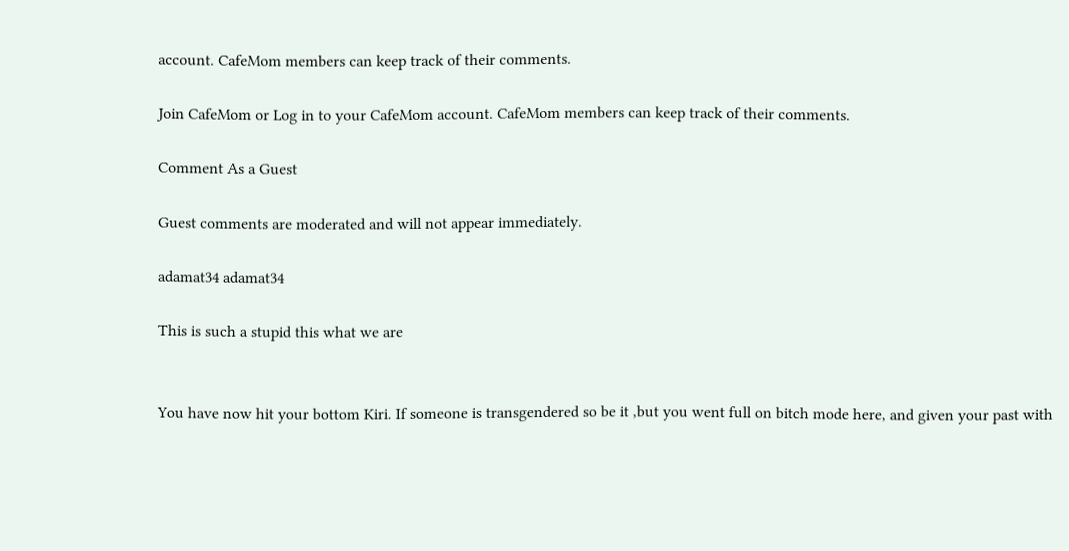account. CafeMom members can keep track of their comments.

Join CafeMom or Log in to your CafeMom account. CafeMom members can keep track of their comments.

Comment As a Guest

Guest comments are moderated and will not appear immediately.

adamat34 adamat34

This is such a stupid this what we are


You have now hit your bottom Kiri. If someone is transgendered so be it ,but you went full on bitch mode here, and given your past with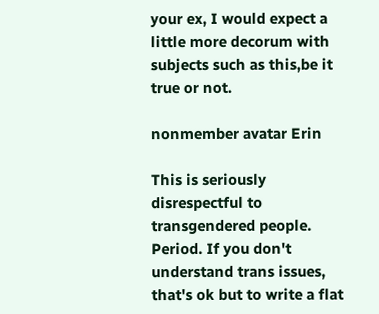your ex, I would expect a little more decorum with subjects such as this,be it true or not.

nonmember avatar Erin

This is seriously disrespectful to transgendered people. Period. If you don't understand trans issues, that's ok but to write a flat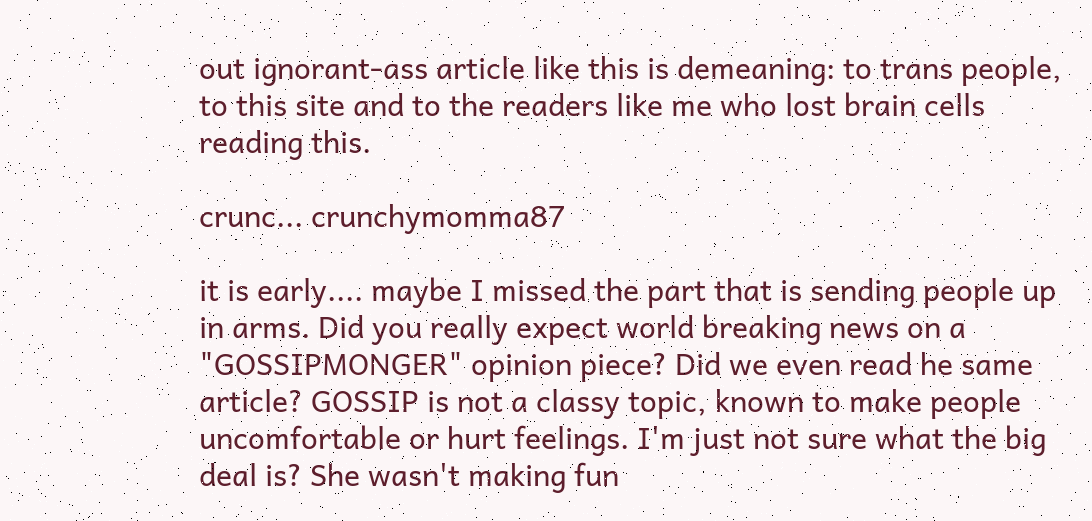out ignorant-ass article like this is demeaning: to trans people, to this site and to the readers like me who lost brain cells reading this.

crunc... crunchymomma87

it is early.... maybe I missed the part that is sending people up in arms. Did you really expect world breaking news on a "GOSSIPMONGER" opinion piece? Did we even read he same article? GOSSIP is not a classy topic, known to make people uncomfortable or hurt feelings. I'm just not sure what the big deal is? She wasn't making fun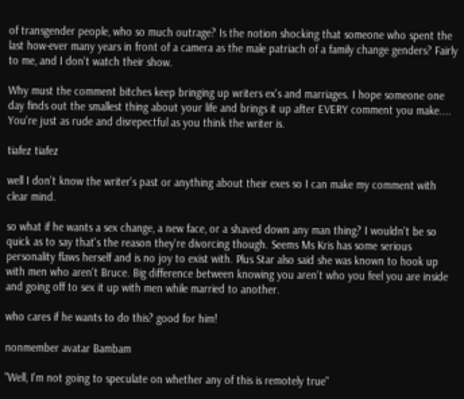of transgender people, who so much outrage? Is the notion shocking that someone who spent the last how-ever many years in front of a camera as the male patriach of a family change genders? Fairly to me, and I don't watch their show.

Why must the comment bitches keep bringing up writers ex's and marriages. I hope someone one day finds out the smallest thing about your life and brings it up after EVERY comment you make.... You're just as rude and disrepectful as you think the writer is.

tiafez tiafez

well I don't know the writer's past or anything about their exes so I can make my comment with clear mind.

so what if he wants a sex change, a new face, or a shaved down any man thing? I wouldn't be so quick as to say that's the reason they're divorcing though. Seems Ms Kris has some serious personality flaws herself and is no joy to exist with. Plus Star also said she was known to hook up with men who aren't Bruce. Big difference between knowing you aren't who you feel you are inside and going off to sex it up with men while married to another.

who cares if he wants to do this? good for him!

nonmember avatar Bambam

"Well, I'm not going to speculate on whether any of this is remotely true"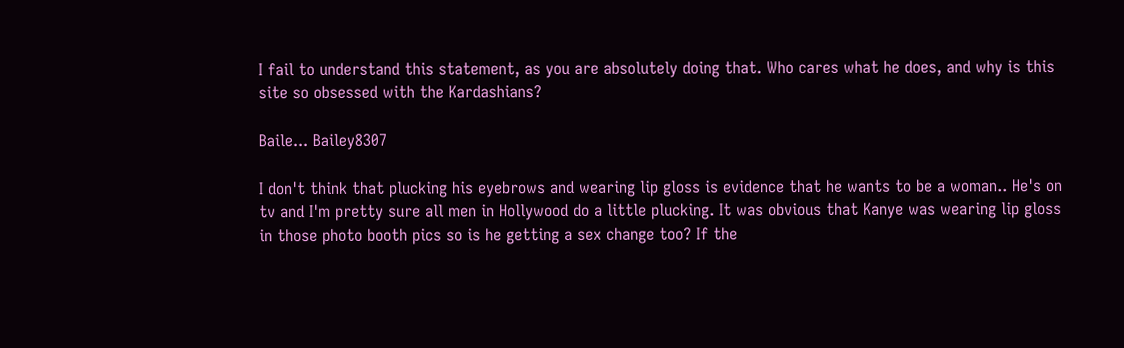I fail to understand this statement, as you are absolutely doing that. Who cares what he does, and why is this site so obsessed with the Kardashians?

Baile... Bailey8307

I don't think that plucking his eyebrows and wearing lip gloss is evidence that he wants to be a woman.. He's on tv and I'm pretty sure all men in Hollywood do a little plucking. It was obvious that Kanye was wearing lip gloss in those photo booth pics so is he getting a sex change too? If the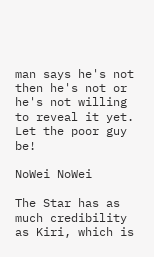man says he's not then he's not or he's not willing to reveal it yet. Let the poor guy be!

NoWei NoWei

The Star has as much credibility as Kiri, which is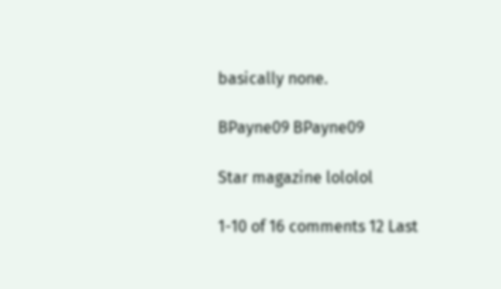basically none.

BPayne09 BPayne09

Star magazine lololol

1-10 of 16 comments 12 Last